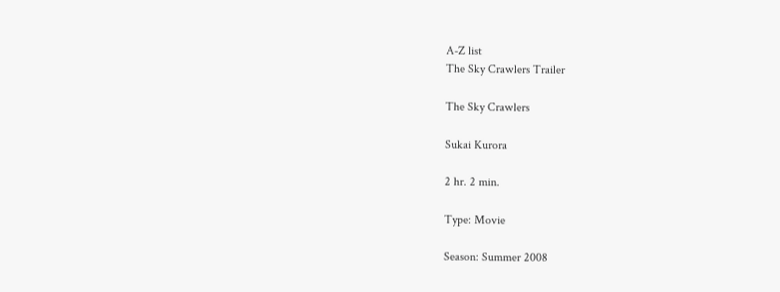A-Z list
The Sky Crawlers Trailer

The Sky Crawlers

Sukai Kurora

2 hr. 2 min.

Type: Movie

Season: Summer 2008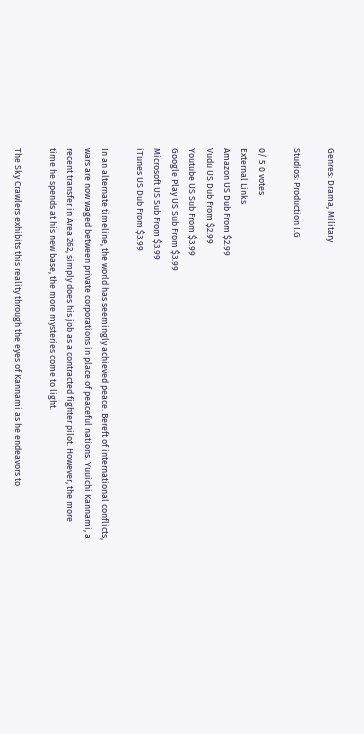Genres: Drama, Military

Studios: Production I.G

0/ 5 0 votes
External Links
Amazon US Dub From $2.99
Vudu US Dub From $2.99
Youtube US Sub From $3.99
Google Play US Sub From $3.99
Microsoft US Sub From $3.99
iTunes US Dub From $3.99

In an alternate timeline, the world has seemingly achieved peace. Bereft of international conflicts, wars are now waged between private corporations in place of peaceful nations. Yuuichi Kannami, a recent transfer in Area 262, simply does his job as a contracted fighter pilot. However, the more time he spends at his new base, the more mysteries come to light.

The Sky Crawlers exhibits this reality through the eyes of Kannami as he endeavors to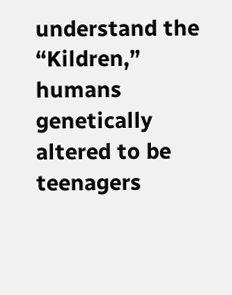understand the “Kildren,” humans genetically altered to be teenagers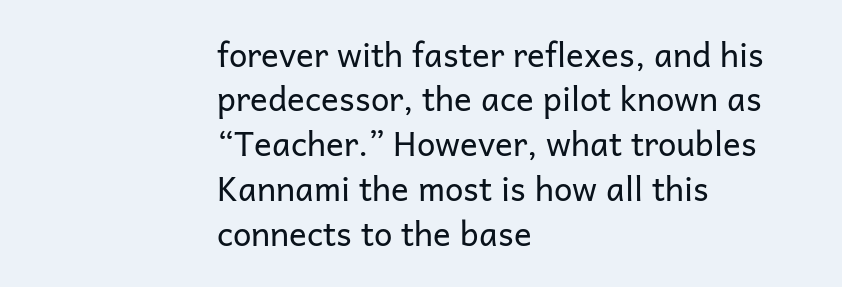forever with faster reflexes, and his predecessor, the ace pilot known as “Teacher.” However, what troubles Kannami the most is how all this connects to the base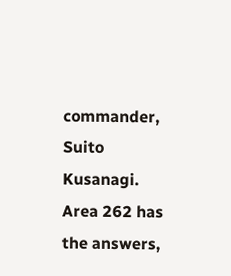commander, Suito Kusanagi. Area 262 has the answers,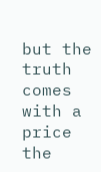but the truth comes with a price the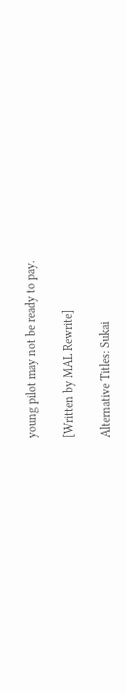young pilot may not be ready to pay.

[Written by MAL Rewrite]

Alternative Titles: Sukai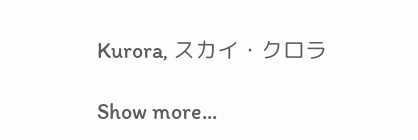Kurora, スカイ・クロラ

Show more...